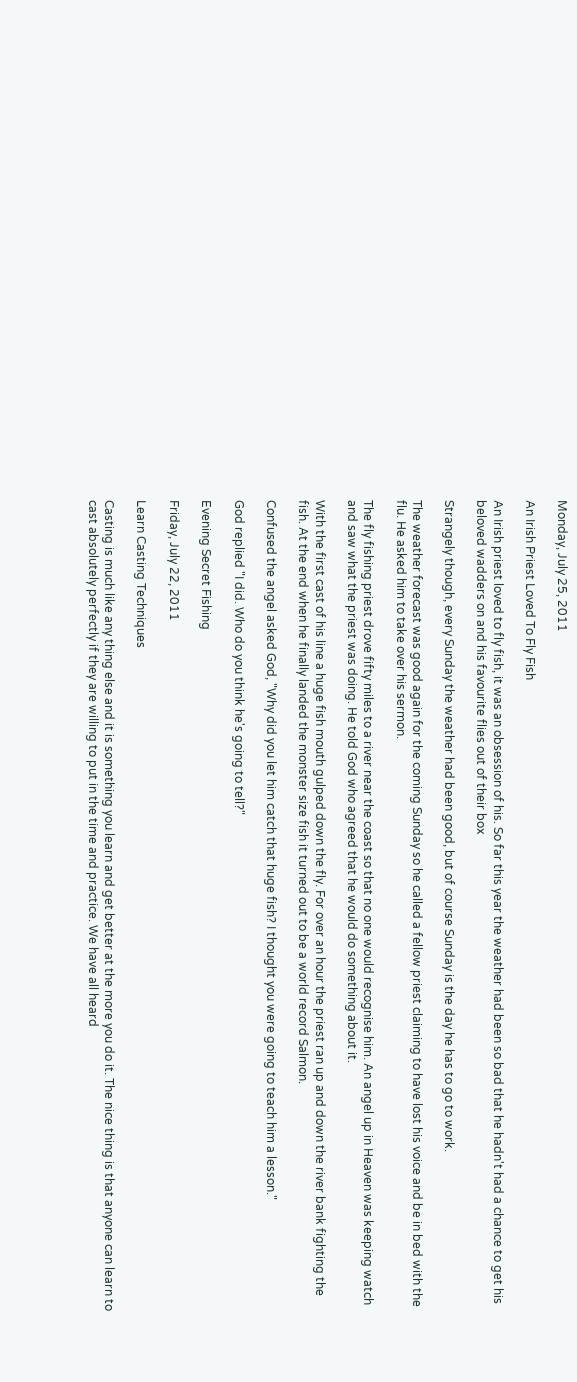Monday, July 25, 2011

An Irish Priest Loved To Fly Fish

An Irish priest loved to fly fish, it was an obsession of his. So far this year the weather had been so bad that he hadn't had a chance to get his beloved wadders on and his favourite flies out of their box

Strangely though, every Sunday the weather had been good, but of course Sunday is the day he has to go to work.

The weather forecast was good again for the coming Sunday so he called a fellow priest claiming to have lost his voice and be in bed with the flu. He asked him to take over his sermon.

The fly fishing priest drove fifty miles to a river near the coast so that no one would recognise him. An angel up in Heaven was keeping watch and saw what the priest was doing. He told God who agreed that he would do something about it.

With the first cast of his line a huge fish mouth gulped down the fly. For over an hour the priest ran up and down the river bank fighting the fish. At the end when he finally landed the monster size fish it turned out to be a world record Salmon.

Confused the angel asked God, "Why did you let him catch that huge fish? I thought you were going to teach him a lesson."

God replied "I did. Who do you think he's going to tell?"

Evening Secret Fishing

Friday, July 22, 2011

Learn Casting Techniques

Casting is much like any thing else and it is something you learn and get better at the more you do it. The nice thing is that anyone can learn to cast absolutely perfectly if they are willing to put in the time and practice. We have all heard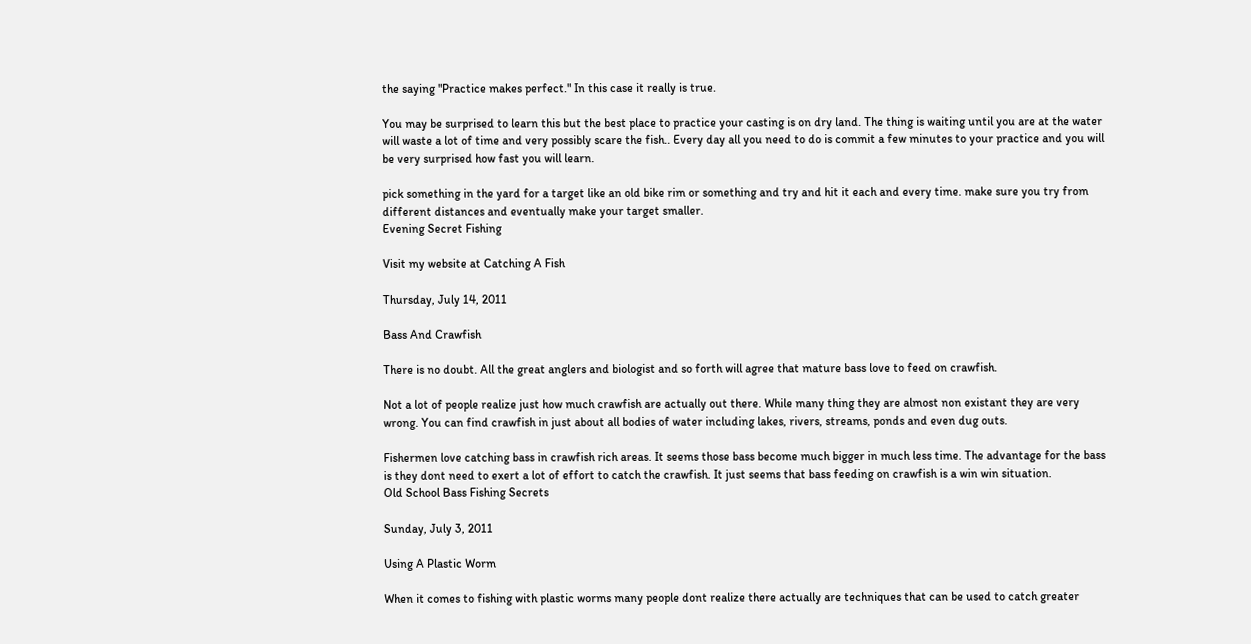the saying "Practice makes perfect." In this case it really is true.

You may be surprised to learn this but the best place to practice your casting is on dry land. The thing is waiting until you are at the water will waste a lot of time and very possibly scare the fish.. Every day all you need to do is commit a few minutes to your practice and you will be very surprised how fast you will learn.

pick something in the yard for a target like an old bike rim or something and try and hit it each and every time. make sure you try from different distances and eventually make your target smaller.
Evening Secret Fishing

Visit my website at Catching A Fish

Thursday, July 14, 2011

Bass And Crawfish

There is no doubt. All the great anglers and biologist and so forth will agree that mature bass love to feed on crawfish.

Not a lot of people realize just how much crawfish are actually out there. While many thing they are almost non existant they are very wrong. You can find crawfish in just about all bodies of water including lakes, rivers, streams, ponds and even dug outs.

Fishermen love catching bass in crawfish rich areas. It seems those bass become much bigger in much less time. The advantage for the bass is they dont need to exert a lot of effort to catch the crawfish. It just seems that bass feeding on crawfish is a win win situation.
Old School Bass Fishing Secrets

Sunday, July 3, 2011

Using A Plastic Worm

When it comes to fishing with plastic worms many people dont realize there actually are techniques that can be used to catch greater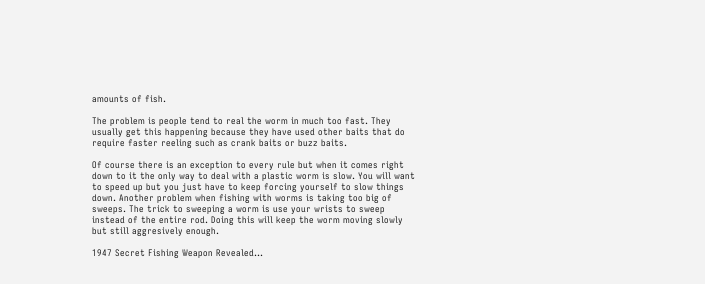amounts of fish.

The problem is people tend to real the worm in much too fast. They usually get this happening because they have used other baits that do require faster reeling such as crank baits or buzz baits.

Of course there is an exception to every rule but when it comes right down to it the only way to deal with a plastic worm is slow. You will want to speed up but you just have to keep forcing yourself to slow things down. Another problem when fishing with worms is taking too big of sweeps. The trick to sweeping a worm is use your wrists to sweep instead of the entire rod. Doing this will keep the worm moving slowly but still aggresively enough.

1947 Secret Fishing Weapon Revealed...